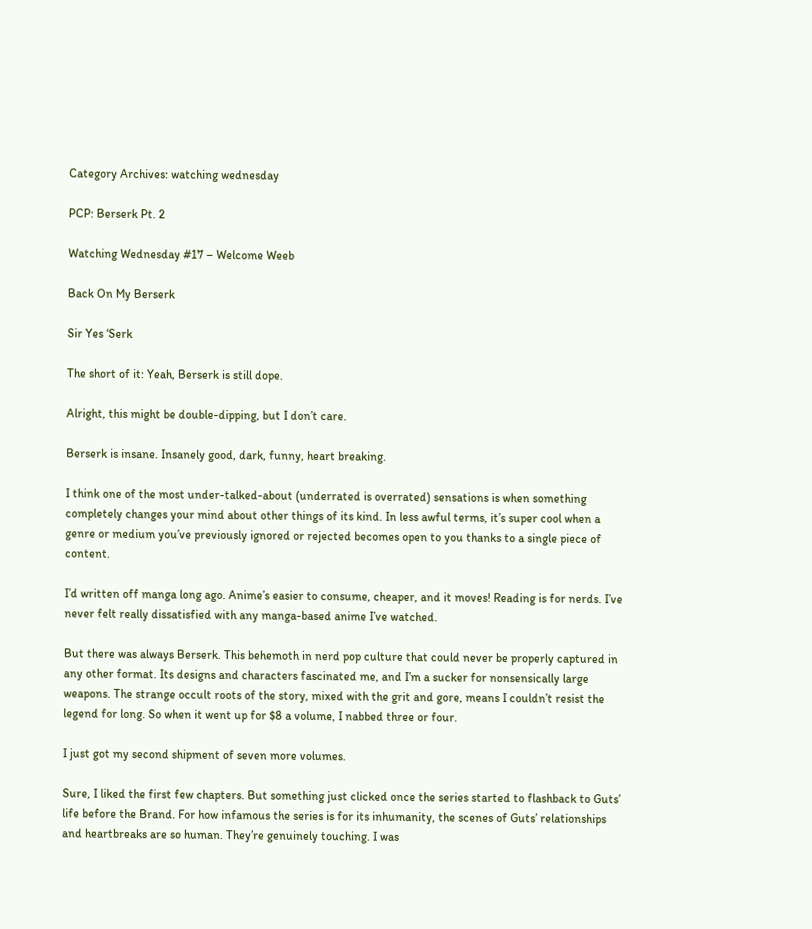Category Archives: watching wednesday

PCP: Berserk Pt. 2

Watching Wednesday #17 – Welcome Weeb

Back On My Berserk

Sir Yes ‘Serk

The short of it: Yeah, Berserk is still dope.

Alright, this might be double-dipping, but I don’t care.

Berserk is insane. Insanely good, dark, funny, heart breaking.

I think one of the most under-talked-about (underrated is overrated) sensations is when something completely changes your mind about other things of its kind. In less awful terms, it’s super cool when a genre or medium you’ve previously ignored or rejected becomes open to you thanks to a single piece of content.

I’d written off manga long ago. Anime’s easier to consume, cheaper, and it moves! Reading is for nerds. I’ve never felt really dissatisfied with any manga-based anime I’ve watched.

But there was always Berserk. This behemoth in nerd pop culture that could never be properly captured in any other format. Its designs and characters fascinated me, and I’m a sucker for nonsensically large weapons. The strange occult roots of the story, mixed with the grit and gore, means I couldn’t resist the legend for long. So when it went up for $8 a volume, I nabbed three or four.

I just got my second shipment of seven more volumes.

Sure, I liked the first few chapters. But something just clicked once the series started to flashback to Guts’ life before the Brand. For how infamous the series is for its inhumanity, the scenes of Guts’ relationships and heartbreaks are so human. They’re genuinely touching. I was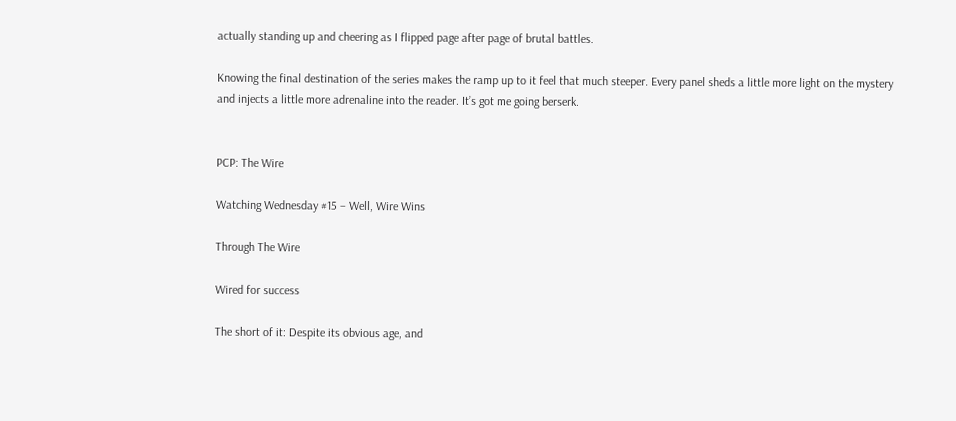actually standing up and cheering as I flipped page after page of brutal battles.

Knowing the final destination of the series makes the ramp up to it feel that much steeper. Every panel sheds a little more light on the mystery and injects a little more adrenaline into the reader. It’s got me going berserk.


PCP: The Wire

Watching Wednesday #15 – Well, Wire Wins

Through The Wire

Wired for success

The short of it: Despite its obvious age, and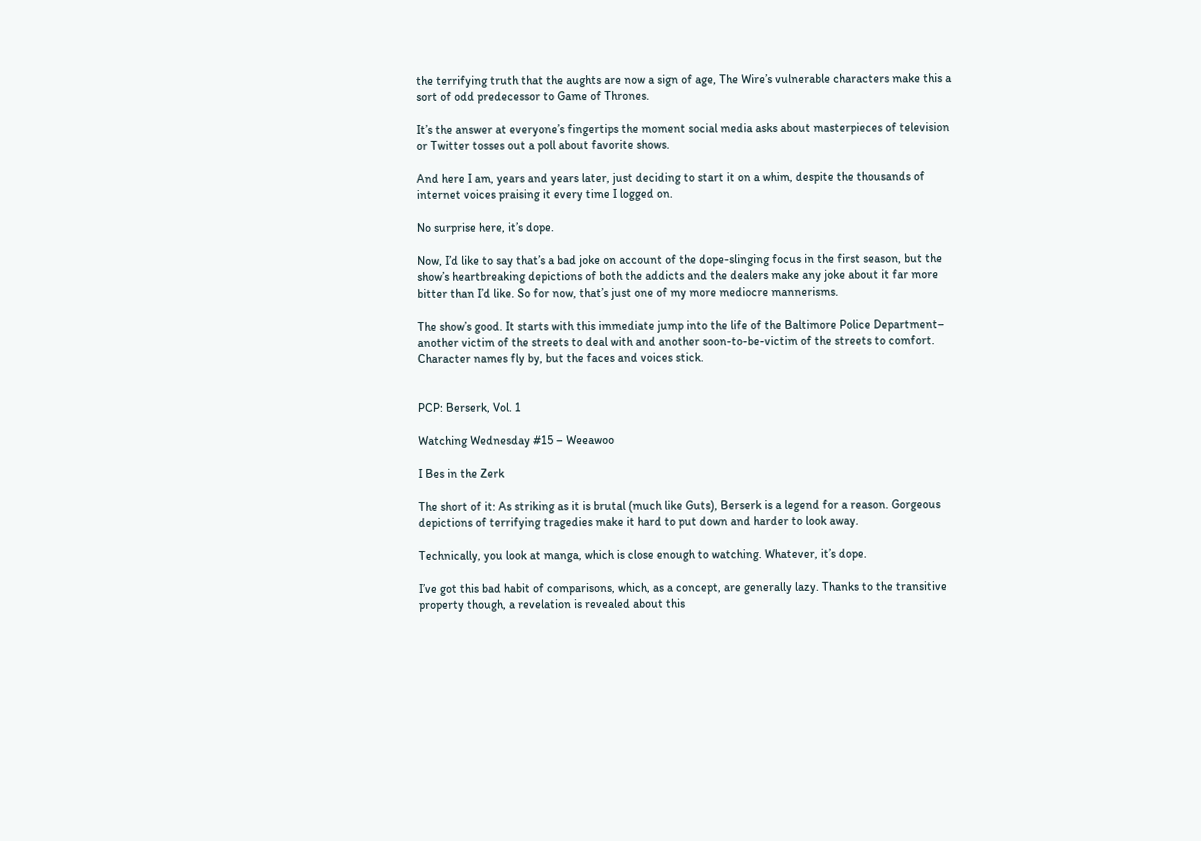the terrifying truth that the aughts are now a sign of age, The Wire’s vulnerable characters make this a sort of odd predecessor to Game of Thrones.

It’s the answer at everyone’s fingertips the moment social media asks about masterpieces of television or Twitter tosses out a poll about favorite shows.

And here I am, years and years later, just deciding to start it on a whim, despite the thousands of internet voices praising it every time I logged on.

No surprise here, it’s dope.

Now, I’d like to say that’s a bad joke on account of the dope-slinging focus in the first season, but the show’s heartbreaking depictions of both the addicts and the dealers make any joke about it far more bitter than I’d like. So for now, that’s just one of my more mediocre mannerisms.

The show’s good. It starts with this immediate jump into the life of the Baltimore Police Department– another victim of the streets to deal with and another soon-to-be-victim of the streets to comfort. Character names fly by, but the faces and voices stick.


PCP: Berserk, Vol. 1

Watching Wednesday #15 – Weeawoo

I Bes in the Zerk

The short of it: As striking as it is brutal (much like Guts), Berserk is a legend for a reason. Gorgeous depictions of terrifying tragedies make it hard to put down and harder to look away.

Technically, you look at manga, which is close enough to watching. Whatever, it’s dope.

I’ve got this bad habit of comparisons, which, as a concept, are generally lazy. Thanks to the transitive property though, a revelation is revealed about this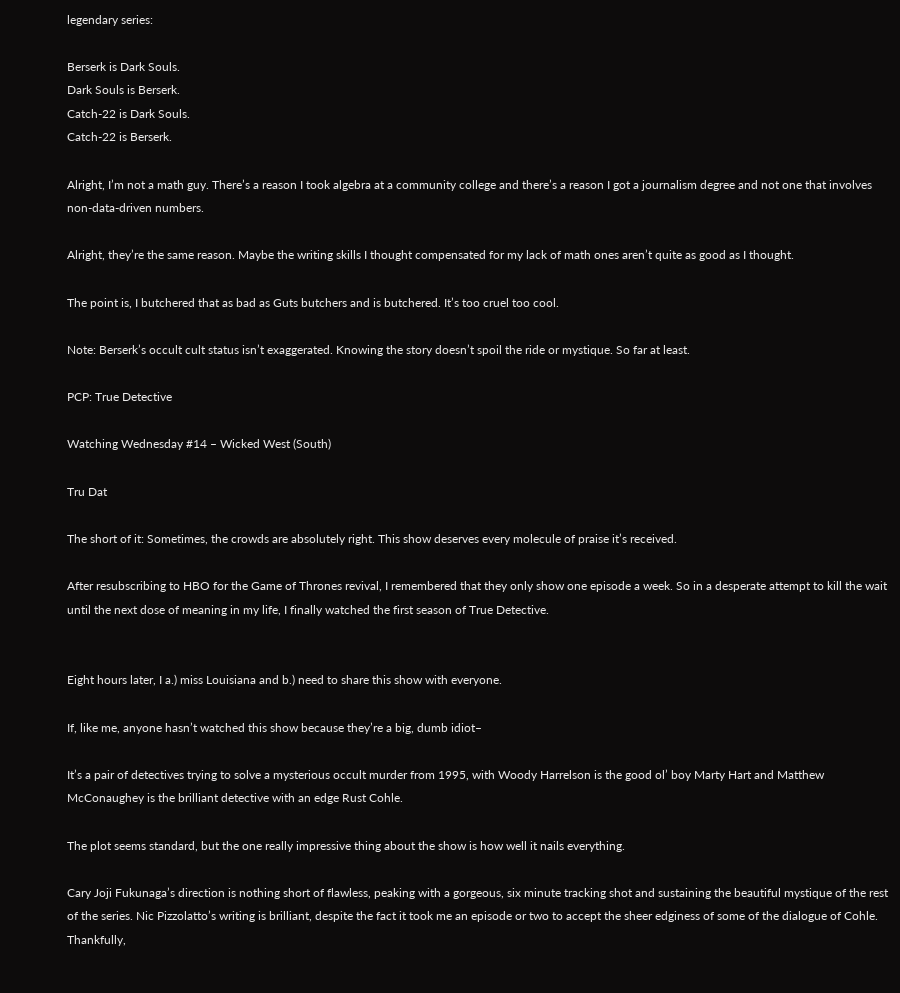legendary series:

Berserk is Dark Souls.
Dark Souls is Berserk.
Catch-22 is Dark Souls.
Catch-22 is Berserk.

Alright, I’m not a math guy. There’s a reason I took algebra at a community college and there’s a reason I got a journalism degree and not one that involves non-data-driven numbers.

Alright, they’re the same reason. Maybe the writing skills I thought compensated for my lack of math ones aren’t quite as good as I thought.

The point is, I butchered that as bad as Guts butchers and is butchered. It’s too cruel too cool.

Note: Berserk’s occult cult status isn’t exaggerated. Knowing the story doesn’t spoil the ride or mystique. So far at least.

PCP: True Detective

Watching Wednesday #14 – Wicked West (South)

Tru Dat

The short of it: Sometimes, the crowds are absolutely right. This show deserves every molecule of praise it’s received.

After resubscribing to HBO for the Game of Thrones revival, I remembered that they only show one episode a week. So in a desperate attempt to kill the wait until the next dose of meaning in my life, I finally watched the first season of True Detective.


Eight hours later, I a.) miss Louisiana and b.) need to share this show with everyone.

If, like me, anyone hasn’t watched this show because they’re a big, dumb idiot–

It’s a pair of detectives trying to solve a mysterious occult murder from 1995, with Woody Harrelson is the good ol’ boy Marty Hart and Matthew McConaughey is the brilliant detective with an edge Rust Cohle.

The plot seems standard, but the one really impressive thing about the show is how well it nails everything.

Cary Joji Fukunaga’s direction is nothing short of flawless, peaking with a gorgeous, six minute tracking shot and sustaining the beautiful mystique of the rest of the series. Nic Pizzolatto’s writing is brilliant, despite the fact it took me an episode or two to accept the sheer edginess of some of the dialogue of Cohle. Thankfully,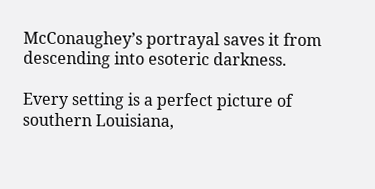McConaughey’s portrayal saves it from descending into esoteric darkness.

Every setting is a perfect picture of southern Louisiana,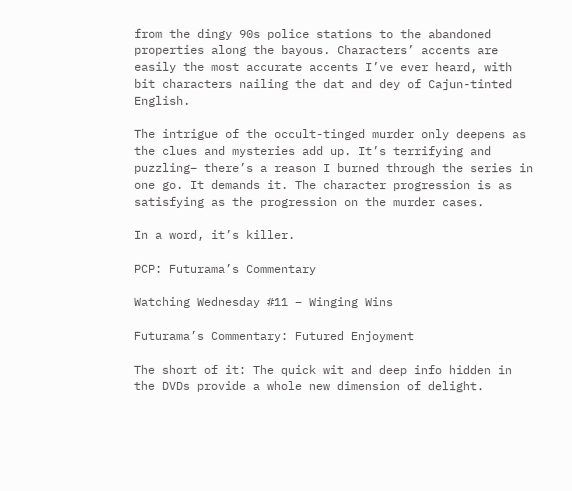from the dingy 90s police stations to the abandoned properties along the bayous. Characters’ accents are easily the most accurate accents I’ve ever heard, with bit characters nailing the dat and dey of Cajun-tinted English.

The intrigue of the occult-tinged murder only deepens as the clues and mysteries add up. It’s terrifying and puzzling– there’s a reason I burned through the series in one go. It demands it. The character progression is as satisfying as the progression on the murder cases.

In a word, it’s killer.

PCP: Futurama’s Commentary

Watching Wednesday #11 – Winging Wins

Futurama’s Commentary: Futured Enjoyment

The short of it: The quick wit and deep info hidden in the DVDs provide a whole new dimension of delight.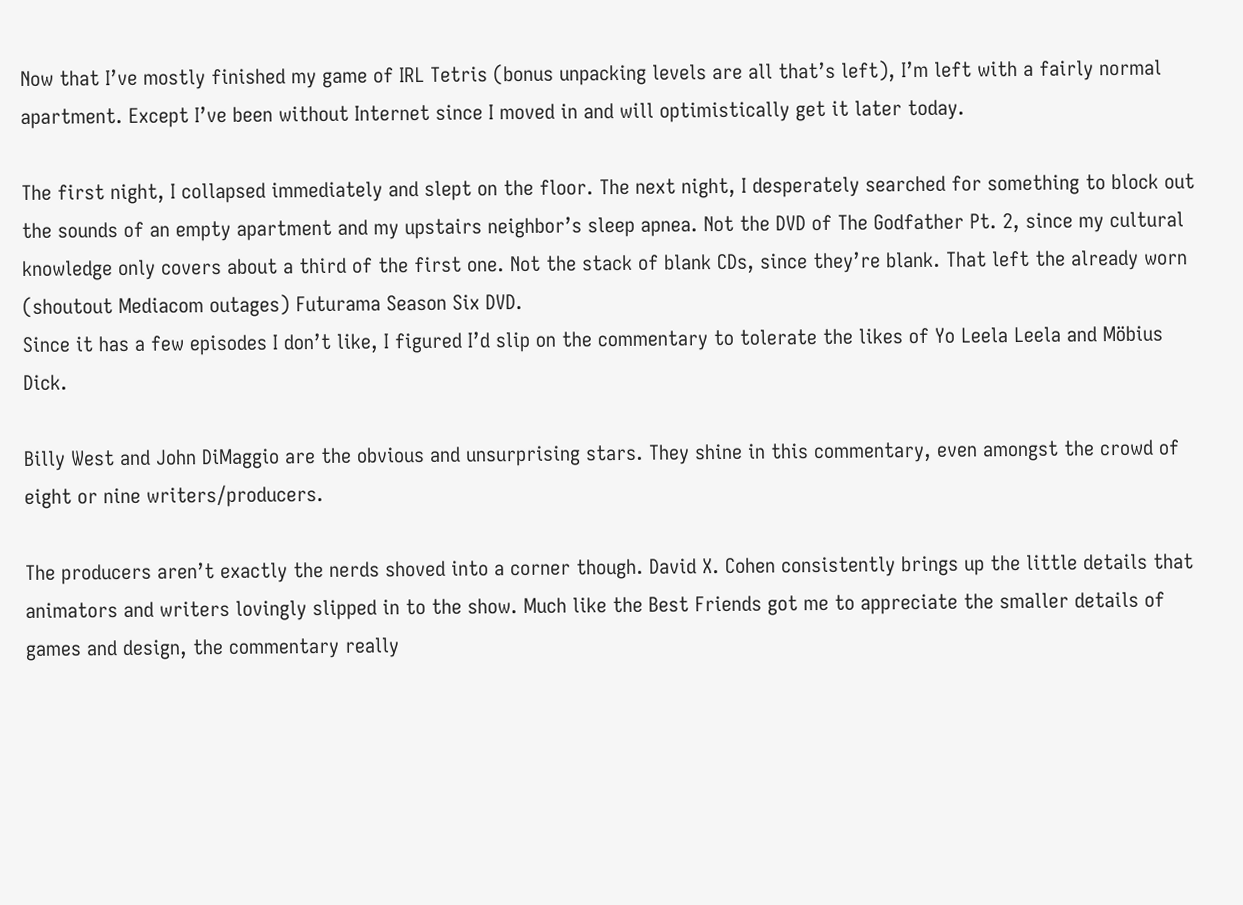Now that I’ve mostly finished my game of IRL Tetris (bonus unpacking levels are all that’s left), I’m left with a fairly normal apartment. Except I’ve been without Internet since I moved in and will optimistically get it later today.

The first night, I collapsed immediately and slept on the floor. The next night, I desperately searched for something to block out the sounds of an empty apartment and my upstairs neighbor’s sleep apnea. Not the DVD of The Godfather Pt. 2, since my cultural knowledge only covers about a third of the first one. Not the stack of blank CDs, since they’re blank. That left the already worn (shoutout Mediacom outages) Futurama Season Six DVD.
Since it has a few episodes I don’t like, I figured I’d slip on the commentary to tolerate the likes of Yo Leela Leela and Möbius Dick.

Billy West and John DiMaggio are the obvious and unsurprising stars. They shine in this commentary, even amongst the crowd of eight or nine writers/producers.

The producers aren’t exactly the nerds shoved into a corner though. David X. Cohen consistently brings up the little details that animators and writers lovingly slipped in to the show. Much like the Best Friends got me to appreciate the smaller details of games and design, the commentary really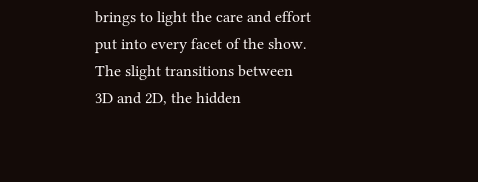brings to light the care and effort put into every facet of the show. The slight transitions between 3D and 2D, the hidden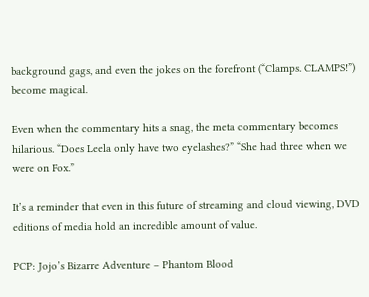background gags, and even the jokes on the forefront (“Clamps. CLAMPS!”) become magical.

Even when the commentary hits a snag, the meta commentary becomes hilarious. “Does Leela only have two eyelashes?” “She had three when we were on Fox.”

It’s a reminder that even in this future of streaming and cloud viewing, DVD editions of media hold an incredible amount of value.

PCP: Jojo’s Bizarre Adventure – Phantom Blood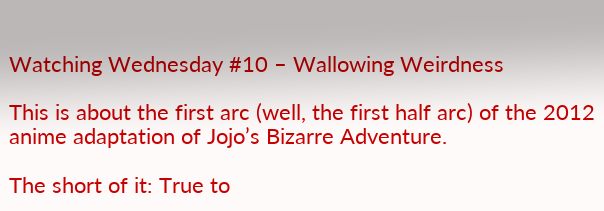Watching Wednesday #10 – Wallowing Weirdness

This is about the first arc (well, the first half arc) of the 2012 anime adaptation of Jojo’s Bizarre Adventure.

The short of it: True to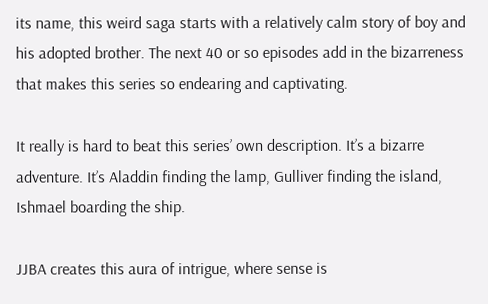its name, this weird saga starts with a relatively calm story of boy and his adopted brother. The next 40 or so episodes add in the bizarreness that makes this series so endearing and captivating.

It really is hard to beat this series’ own description. It’s a bizarre adventure. It’s Aladdin finding the lamp, Gulliver finding the island, Ishmael boarding the ship.

JJBA creates this aura of intrigue, where sense is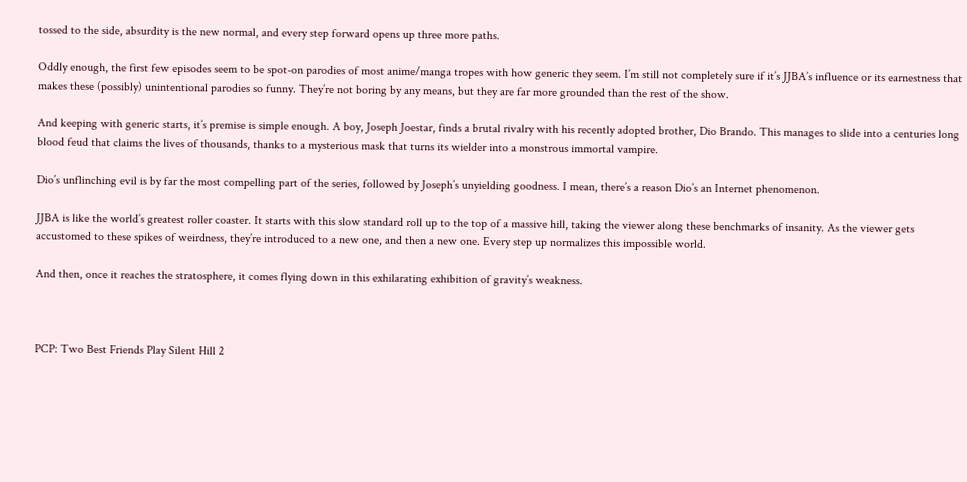tossed to the side, absurdity is the new normal, and every step forward opens up three more paths.

Oddly enough, the first few episodes seem to be spot-on parodies of most anime/manga tropes with how generic they seem. I’m still not completely sure if it’s JJBA’s influence or its earnestness that makes these (possibly) unintentional parodies so funny. They’re not boring by any means, but they are far more grounded than the rest of the show.

And keeping with generic starts, it’s premise is simple enough. A boy, Joseph Joestar, finds a brutal rivalry with his recently adopted brother, Dio Brando. This manages to slide into a centuries long blood feud that claims the lives of thousands, thanks to a mysterious mask that turns its wielder into a monstrous immortal vampire.

Dio’s unflinching evil is by far the most compelling part of the series, followed by Joseph’s unyielding goodness. I mean, there’s a reason Dio’s an Internet phenomenon.

JJBA is like the world’s greatest roller coaster. It starts with this slow standard roll up to the top of a massive hill, taking the viewer along these benchmarks of insanity. As the viewer gets accustomed to these spikes of weirdness, they’re introduced to a new one, and then a new one. Every step up normalizes this impossible world.

And then, once it reaches the stratosphere, it comes flying down in this exhilarating exhibition of gravity’s weakness.



PCP: Two Best Friends Play Silent Hill 2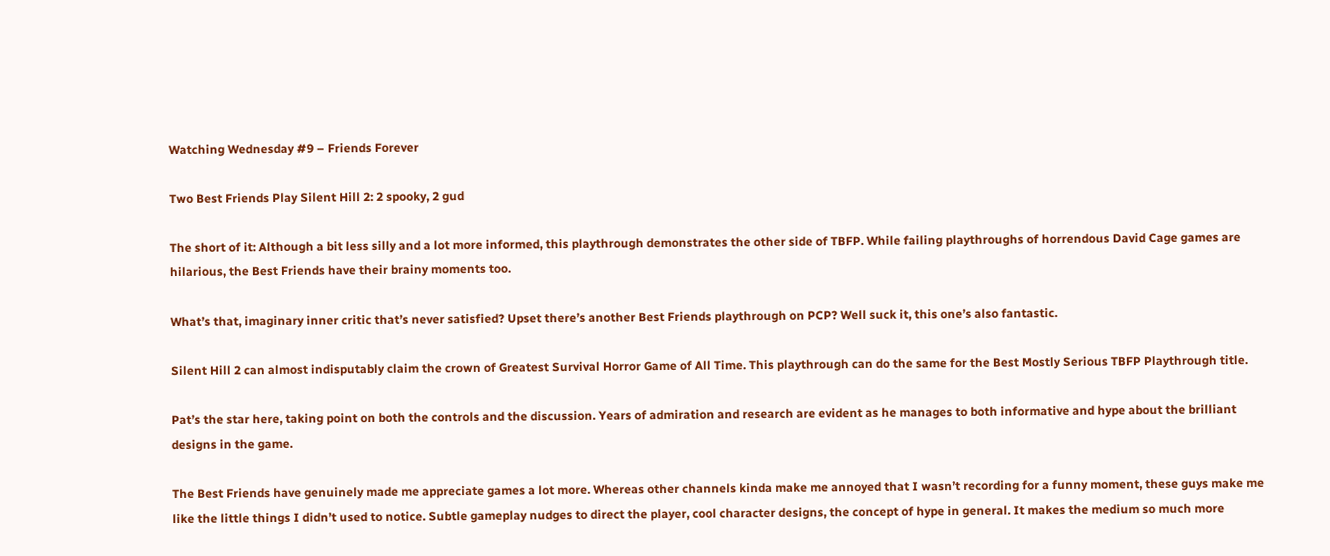Watching Wednesday #9 – Friends Forever

Two Best Friends Play Silent Hill 2: 2 spooky, 2 gud

The short of it: Although a bit less silly and a lot more informed, this playthrough demonstrates the other side of TBFP. While failing playthroughs of horrendous David Cage games are hilarious, the Best Friends have their brainy moments too.

What’s that, imaginary inner critic that’s never satisfied? Upset there’s another Best Friends playthrough on PCP? Well suck it, this one’s also fantastic.

Silent Hill 2 can almost indisputably claim the crown of Greatest Survival Horror Game of All Time. This playthrough can do the same for the Best Mostly Serious TBFP Playthrough title.

Pat’s the star here, taking point on both the controls and the discussion. Years of admiration and research are evident as he manages to both informative and hype about the brilliant designs in the game.

The Best Friends have genuinely made me appreciate games a lot more. Whereas other channels kinda make me annoyed that I wasn’t recording for a funny moment, these guys make me like the little things I didn’t used to notice. Subtle gameplay nudges to direct the player, cool character designs, the concept of hype in general. It makes the medium so much more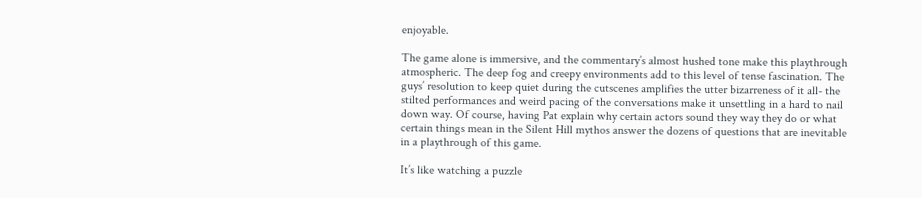enjoyable.

The game alone is immersive, and the commentary’s almost hushed tone make this playthrough atmospheric. The deep fog and creepy environments add to this level of tense fascination. The guys’ resolution to keep quiet during the cutscenes amplifies the utter bizarreness of it all- the stilted performances and weird pacing of the conversations make it unsettling in a hard to nail down way. Of course, having Pat explain why certain actors sound they way they do or what certain things mean in the Silent Hill mythos answer the dozens of questions that are inevitable in a playthrough of this game.

It’s like watching a puzzle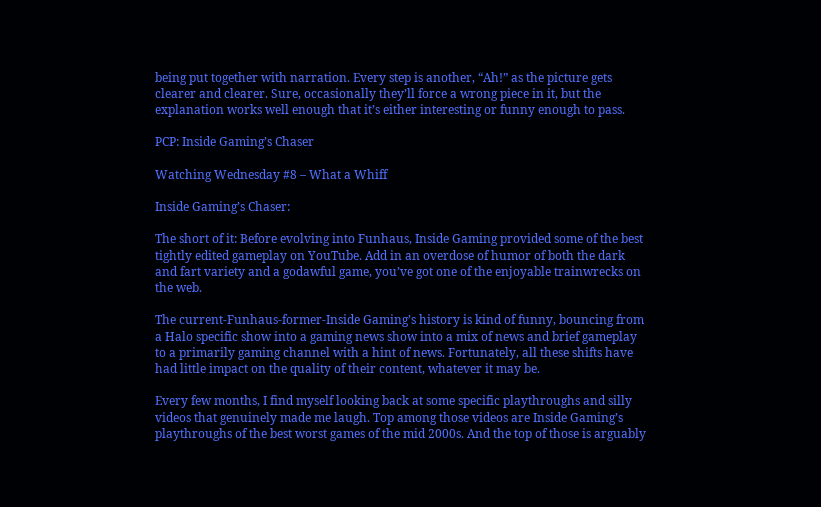being put together with narration. Every step is another, “Ah!” as the picture gets clearer and clearer. Sure, occasionally they’ll force a wrong piece in it, but the explanation works well enough that it’s either interesting or funny enough to pass.

PCP: Inside Gaming’s Chaser

Watching Wednesday #8 – What a Whiff

Inside Gaming’s Chaser:

The short of it: Before evolving into Funhaus, Inside Gaming provided some of the best tightly edited gameplay on YouTube. Add in an overdose of humor of both the dark and fart variety and a godawful game, you’ve got one of the enjoyable trainwrecks on the web.

The current-Funhaus-former-Inside Gaming’s history is kind of funny, bouncing from a Halo specific show into a gaming news show into a mix of news and brief gameplay to a primarily gaming channel with a hint of news. Fortunately, all these shifts have had little impact on the quality of their content, whatever it may be.

Every few months, I find myself looking back at some specific playthroughs and silly videos that genuinely made me laugh. Top among those videos are Inside Gaming’s playthroughs of the best worst games of the mid 2000s. And the top of those is arguably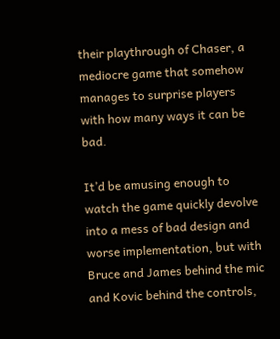their playthrough of Chaser, a mediocre game that somehow manages to surprise players with how many ways it can be bad.

It’d be amusing enough to watch the game quickly devolve into a mess of bad design and worse implementation, but with Bruce and James behind the mic and Kovic behind the controls,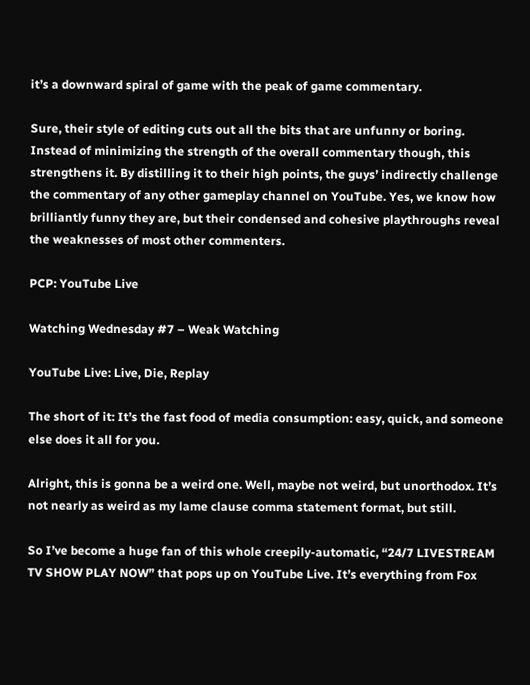it’s a downward spiral of game with the peak of game commentary.

Sure, their style of editing cuts out all the bits that are unfunny or boring. Instead of minimizing the strength of the overall commentary though, this strengthens it. By distilling it to their high points, the guys’ indirectly challenge the commentary of any other gameplay channel on YouTube. Yes, we know how brilliantly funny they are, but their condensed and cohesive playthroughs reveal the weaknesses of most other commenters.

PCP: YouTube Live

Watching Wednesday #7 – Weak Watching

YouTube Live: Live, Die, Replay

The short of it: It’s the fast food of media consumption: easy, quick, and someone else does it all for you.

Alright, this is gonna be a weird one. Well, maybe not weird, but unorthodox. It’s not nearly as weird as my lame clause comma statement format, but still.

So I’ve become a huge fan of this whole creepily-automatic, “24/7 LIVESTREAM TV SHOW PLAY NOW” that pops up on YouTube Live. It’s everything from Fox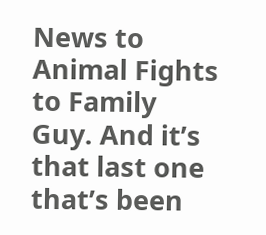News to Animal Fights to Family Guy. And it’s that last one that’s been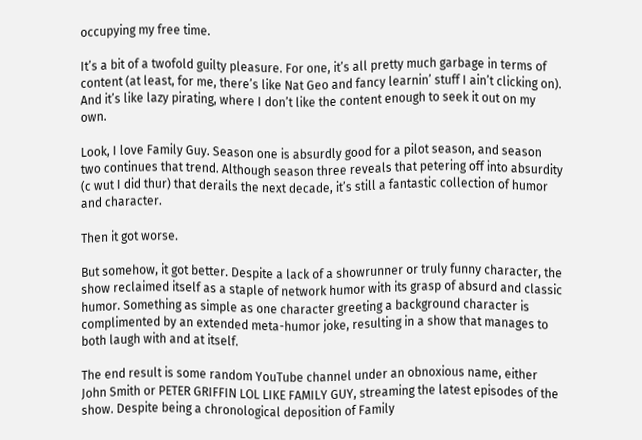occupying my free time.

It’s a bit of a twofold guilty pleasure. For one, it’s all pretty much garbage in terms of content (at least, for me, there’s like Nat Geo and fancy learnin’ stuff I ain’t clicking on). And it’s like lazy pirating, where I don’t like the content enough to seek it out on my own.

Look, I love Family Guy. Season one is absurdly good for a pilot season, and season two continues that trend. Although season three reveals that petering off into absurdity (c wut I did thur) that derails the next decade, it’s still a fantastic collection of humor and character.

Then it got worse.

But somehow, it got better. Despite a lack of a showrunner or truly funny character, the show reclaimed itself as a staple of network humor with its grasp of absurd and classic humor. Something as simple as one character greeting a background character is complimented by an extended meta-humor joke, resulting in a show that manages to both laugh with and at itself.

The end result is some random YouTube channel under an obnoxious name, either John Smith or PETER GRIFFIN LOL LIKE FAMILY GUY, streaming the latest episodes of the show. Despite being a chronological deposition of Family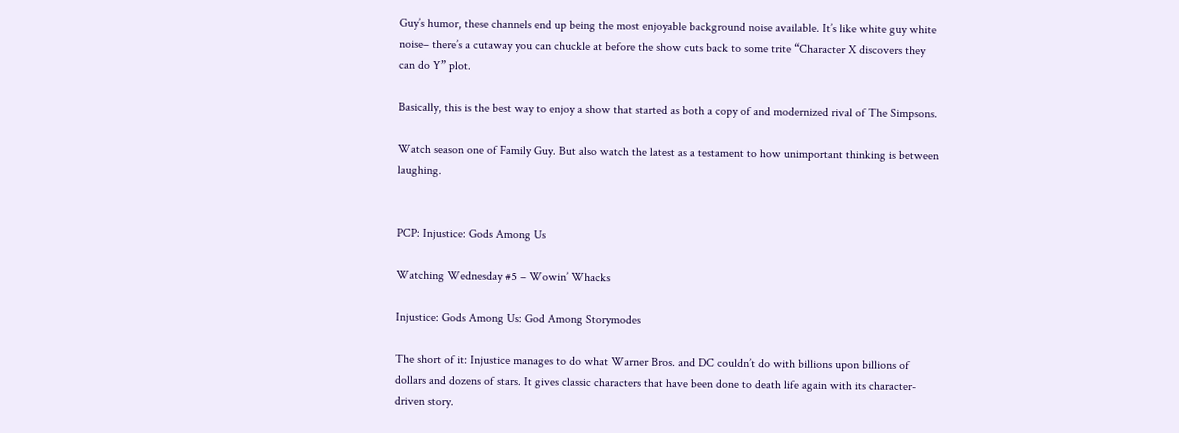Guy’s humor, these channels end up being the most enjoyable background noise available. It’s like white guy white noise– there’s a cutaway you can chuckle at before the show cuts back to some trite “Character X discovers they can do Y” plot.

Basically, this is the best way to enjoy a show that started as both a copy of and modernized rival of The Simpsons.

Watch season one of Family Guy. But also watch the latest as a testament to how unimportant thinking is between laughing.


PCP: Injustice: Gods Among Us

Watching Wednesday #5 – Wowin’ Whacks

Injustice: Gods Among Us: God Among Storymodes

The short of it: Injustice manages to do what Warner Bros. and DC couldn’t do with billions upon billions of dollars and dozens of stars. It gives classic characters that have been done to death life again with its character-driven story.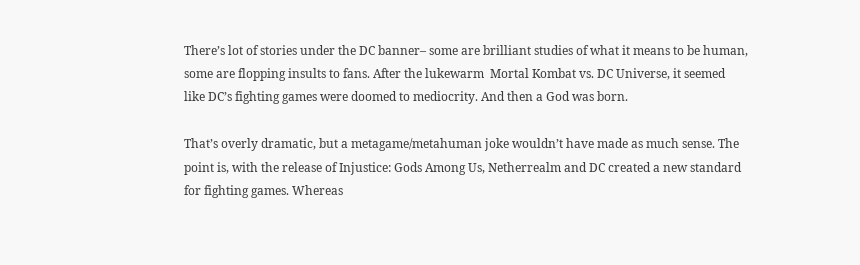There’s lot of stories under the DC banner– some are brilliant studies of what it means to be human, some are flopping insults to fans. After the lukewarm  Mortal Kombat vs. DC Universe, it seemed like DC’s fighting games were doomed to mediocrity. And then a God was born.

That’s overly dramatic, but a metagame/metahuman joke wouldn’t have made as much sense. The point is, with the release of Injustice: Gods Among Us, Netherrealm and DC created a new standard for fighting games. Whereas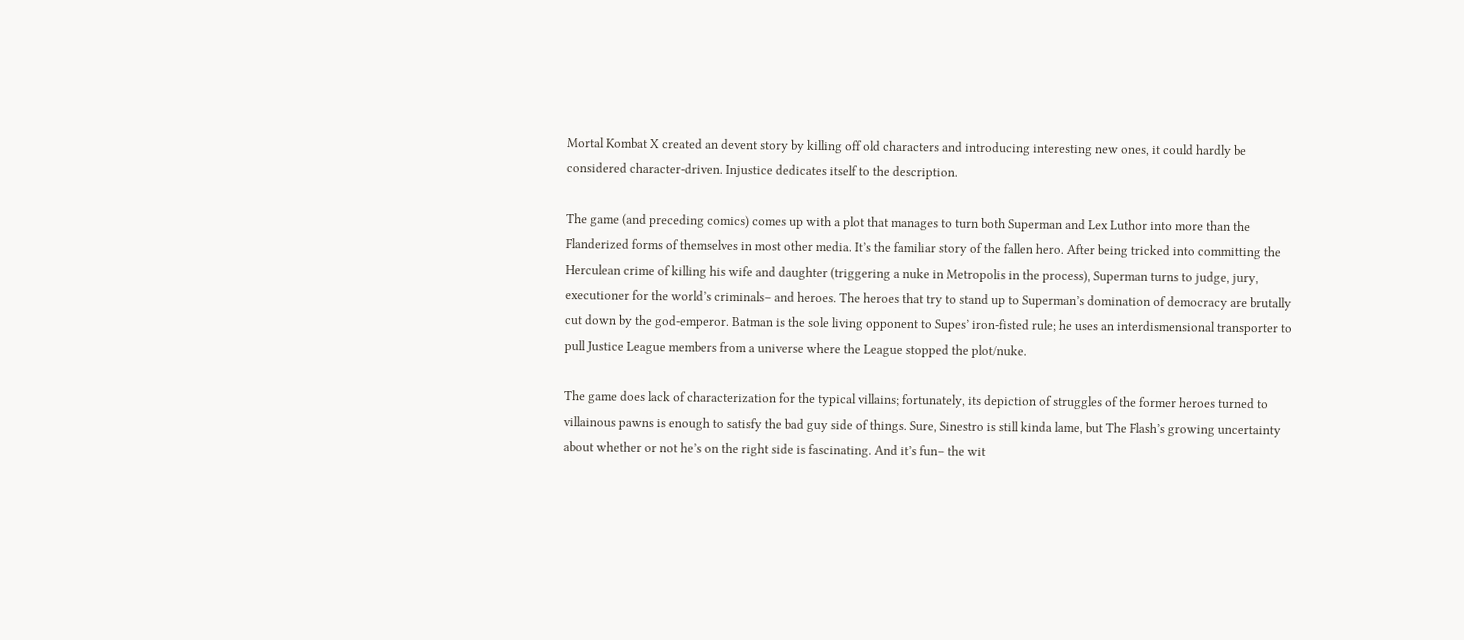Mortal Kombat X created an devent story by killing off old characters and introducing interesting new ones, it could hardly be considered character-driven. Injustice dedicates itself to the description.

The game (and preceding comics) comes up with a plot that manages to turn both Superman and Lex Luthor into more than the Flanderized forms of themselves in most other media. It’s the familiar story of the fallen hero. After being tricked into committing the Herculean crime of killing his wife and daughter (triggering a nuke in Metropolis in the process), Superman turns to judge, jury, executioner for the world’s criminals– and heroes. The heroes that try to stand up to Superman’s domination of democracy are brutally cut down by the god-emperor. Batman is the sole living opponent to Supes’ iron-fisted rule; he uses an interdismensional transporter to pull Justice League members from a universe where the League stopped the plot/nuke.

The game does lack of characterization for the typical villains; fortunately, its depiction of struggles of the former heroes turned to villainous pawns is enough to satisfy the bad guy side of things. Sure, Sinestro is still kinda lame, but The Flash’s growing uncertainty about whether or not he’s on the right side is fascinating. And it’s fun– the wit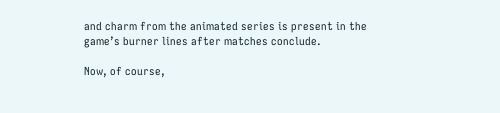and charm from the animated series is present in the game’s burner lines after matches conclude.

Now, of course,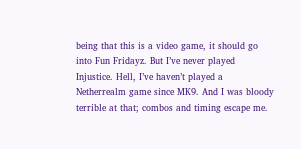being that this is a video game, it should go into Fun Fridayz. But I’ve never played Injustice. Hell, I’ve haven’t played a Netherrealm game since MK9. And I was bloody terrible at that; combos and timing escape me.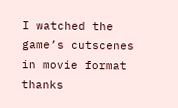I watched the game’s cutscenes in movie format thanks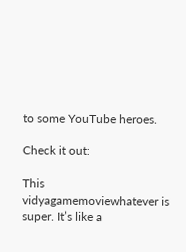to some YouTube heroes.

Check it out:

This vidyagamemoviewhatever is super. It’s like a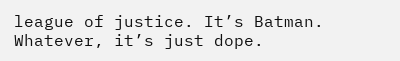league of justice. It’s Batman. Whatever, it’s just dope.